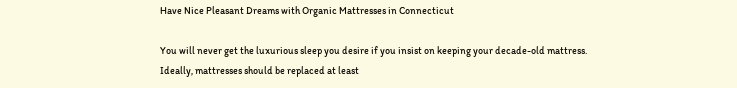Have Nice Pleasant Dreams with Organic Mattresses in Connecticut

You will never get the luxurious sleep you desire if you insist on keeping your decade-old mattress. Ideally, mattresses should be replaced at least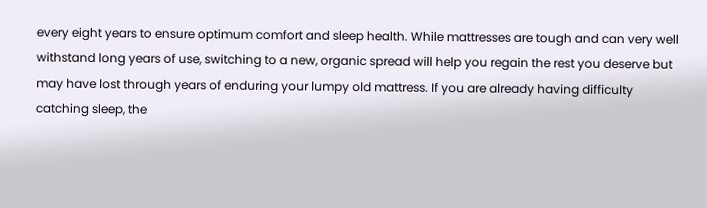every eight years to ensure optimum comfort and sleep health. While mattresses are tough and can very well withstand long years of use, switching to a new, organic spread will help you regain the rest you deserve but may have lost through years of enduring your lumpy old mattress. If you are already having difficulty catching sleep, the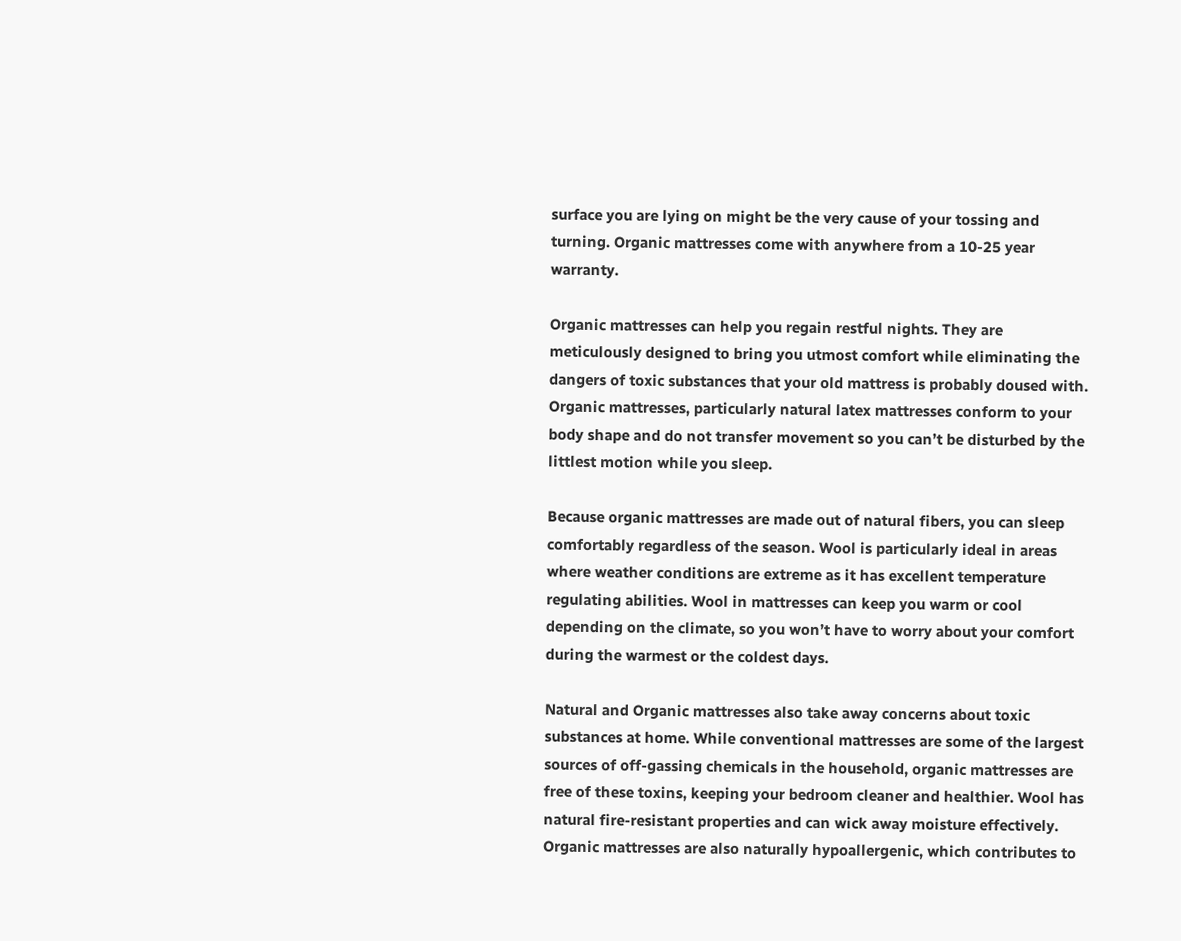surface you are lying on might be the very cause of your tossing and turning. Organic mattresses come with anywhere from a 10-25 year warranty.

Organic mattresses can help you regain restful nights. They are meticulously designed to bring you utmost comfort while eliminating the dangers of toxic substances that your old mattress is probably doused with. Organic mattresses, particularly natural latex mattresses conform to your body shape and do not transfer movement so you can’t be disturbed by the littlest motion while you sleep.

Because organic mattresses are made out of natural fibers, you can sleep comfortably regardless of the season. Wool is particularly ideal in areas where weather conditions are extreme as it has excellent temperature regulating abilities. Wool in mattresses can keep you warm or cool depending on the climate, so you won’t have to worry about your comfort during the warmest or the coldest days.

Natural and Organic mattresses also take away concerns about toxic substances at home. While conventional mattresses are some of the largest sources of off-gassing chemicals in the household, organic mattresses are free of these toxins, keeping your bedroom cleaner and healthier. Wool has natural fire-resistant properties and can wick away moisture effectively. Organic mattresses are also naturally hypoallergenic, which contributes to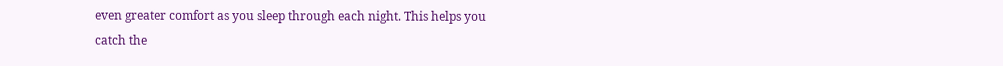even greater comfort as you sleep through each night. This helps you catch the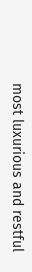most luxurious and restful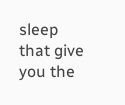sleep that give you the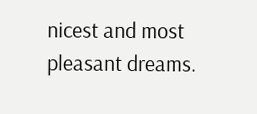nicest and most pleasant dreams.